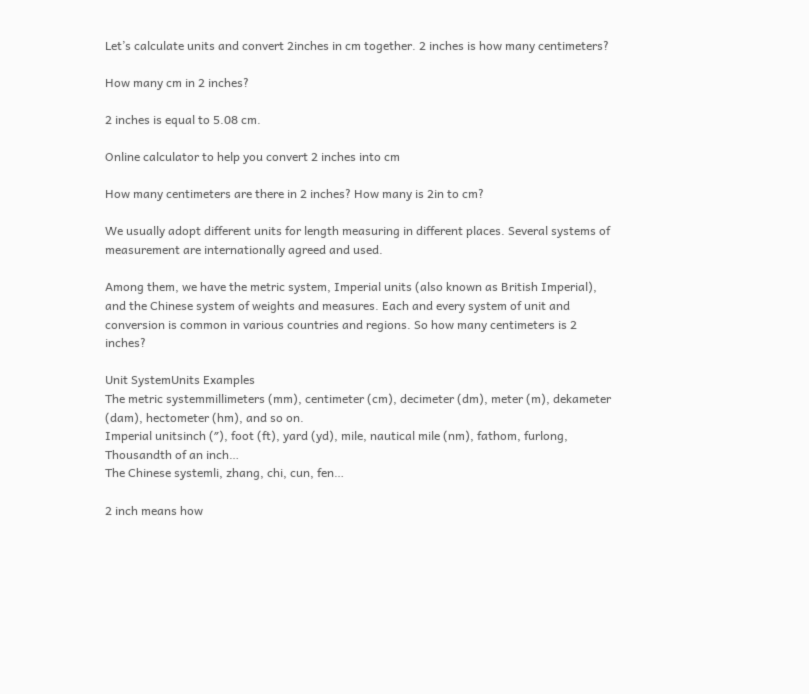Let’s calculate units and convert 2inches in cm together. 2 inches is how many centimeters?

How many cm in 2 inches?

2 inches is equal to 5.08 cm.

Online calculator to help you convert 2 inches into cm

How many centimeters are there in 2 inches? How many is 2in to cm?

We usually adopt different units for length measuring in different places. Several systems of measurement are internationally agreed and used.

Among them, we have the metric system, Imperial units (also known as British Imperial), and the Chinese system of weights and measures. Each and every system of unit and conversion is common in various countries and regions. So how many centimeters is 2 inches?

Unit SystemUnits Examples
The metric systemmillimeters (mm), centimeter (cm), decimeter (dm), meter (m), dekameter (dam), hectometer (hm), and so on.
Imperial unitsinch (″), foot (ft), yard (yd), mile, nautical mile (nm), fathom, furlong, Thousandth of an inch…
The Chinese systemli, zhang, chi, cun, fen…

2 inch means how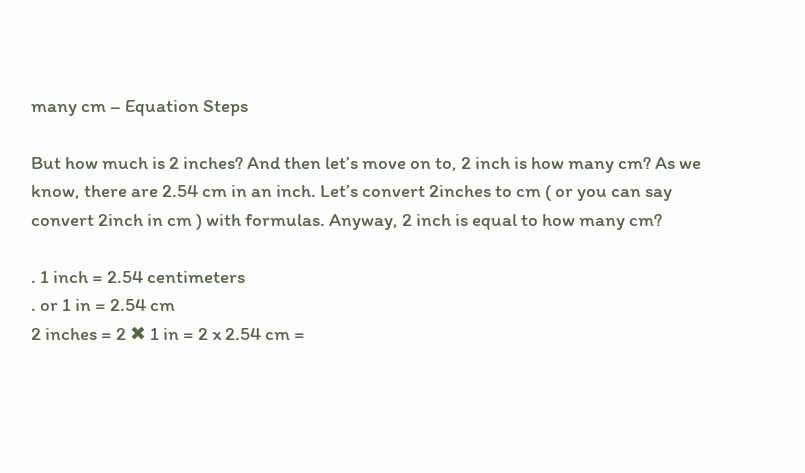many cm – Equation Steps

But how much is 2 inches? And then let’s move on to, 2 inch is how many cm? As we know, there are 2.54 cm in an inch. Let’s convert 2inches to cm ( or you can say convert 2inch in cm ) with formulas. Anyway, 2 inch is equal to how many cm?

. 1 inch = 2.54 centimeters
. or 1 in = 2.54 cm
2 inches = 2 ✖ 1 in = 2 x 2.54 cm =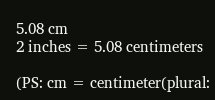5.08 cm
2 inches = 5.08 centimeters

(PS: cm = centimeter(plural: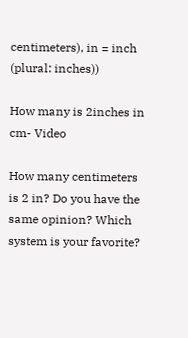centimeters), in = inch (plural: inches))

How many is 2inches in cm- Video

How many centimeters is 2 in? Do you have the same opinion? Which system is your favorite?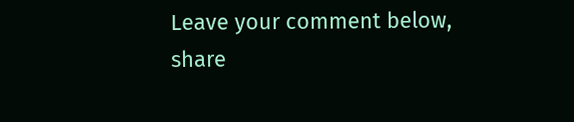Leave your comment below, share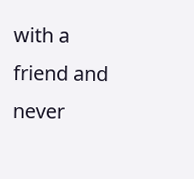with a friend and never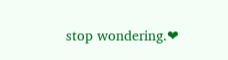stop wondering.❤